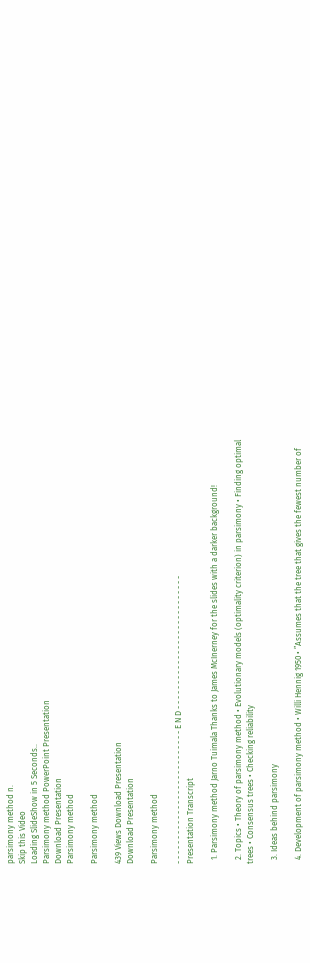parsimony method n.
Skip this Video
Loading SlideShow in 5 Seconds..
Parsimony method PowerPoint Presentation
Download Presentation
Parsimony method

Parsimony method

439 Views Download Presentation
Download Presentation

Parsimony method

- - - - - - - - - - - - - - - - - - - - - - - - - - - E N D - - - - - - - - - - - - - - - - - - - - - - - - - - -
Presentation Transcript

  1. Parsimony method Jarno Tuimala Thanks to James McInerney for the slides with a darker background!

  2. Topics • Theory of parsimony method • Evolutionary models (optimality criterion) in parsimony • Finding optimal trees • Consensus trees • Checking reliability

  3. Ideas behind parsimony

  4. Development of parsimony method • Willi Hennig 1950 • ”Assumes that the tree that gives the fewest number of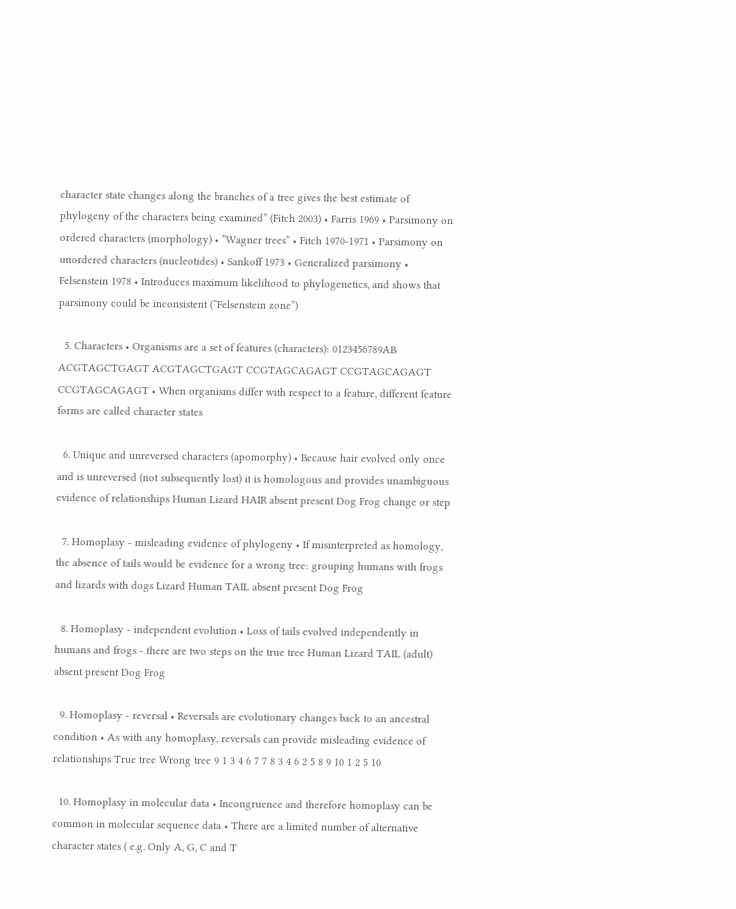character state changes along the branches of a tree gives the best estimate of phylogeny of the characters being examined” (Fitch 2003) • Farris 1969 • Parsimony on ordered characters (morphology) • ”Wagner trees” • Fitch 1970-1971 • Parsimony on unordered characters (nucleotides) • Sankoff 1973 • Generalized parsimony • Felsenstein 1978 • Introduces maximum likelihood to phylogenetics, and shows that parsimony could be inconsistent (”Felsenstein zone”)

  5. Characters • Organisms are a set of features (characters): 0123456789AB ACGTAGCTGAGT ACGTAGCTGAGT CCGTAGCAGAGT CCGTAGCAGAGT CCGTAGCAGAGT • When organisms differ with respect to a feature, different feature forms are called character states

  6. Unique and unreversed characters (apomorphy) • Because hair evolved only once and is unreversed (not subsequently lost) it is homologous and provides unambiguous evidence of relationships Human Lizard HAIR absent present Dog Frog change or step

  7. Homoplasy - misleading evidence of phylogeny • If misinterpreted as homology, the absence of tails would be evidence for a wrong tree: grouping humans with frogs and lizards with dogs Lizard Human TAIL absent present Dog Frog

  8. Homoplasy - independent evolution • Loss of tails evolved independently in humans and frogs - there are two steps on the true tree Human Lizard TAIL (adult) absent present Dog Frog

  9. Homoplasy - reversal • Reversals are evolutionary changes back to an ancestral condition • As with any homoplasy, reversals can provide misleading evidence of relationships True tree Wrong tree 9 1 3 4 6 7 7 8 3 4 6 2 5 8 9 10 1 2 5 10

  10. Homoplasy in molecular data • Incongruence and therefore homoplasy can be common in molecular sequence data • There are a limited number of alternative character states ( e.g. Only A, G, C and T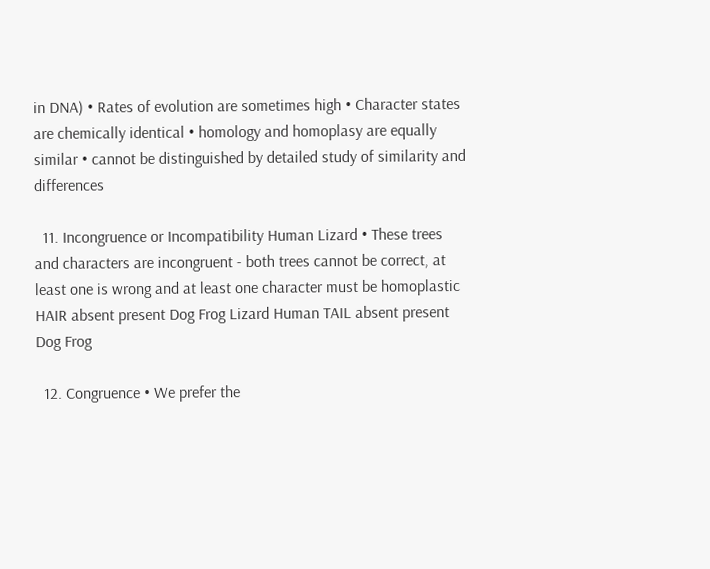in DNA) • Rates of evolution are sometimes high • Character states are chemically identical • homology and homoplasy are equally similar • cannot be distinguished by detailed study of similarity and differences

  11. Incongruence or Incompatibility Human Lizard • These trees and characters are incongruent - both trees cannot be correct, at least one is wrong and at least one character must be homoplastic HAIR absent present Dog Frog Lizard Human TAIL absent present Dog Frog

  12. Congruence • We prefer the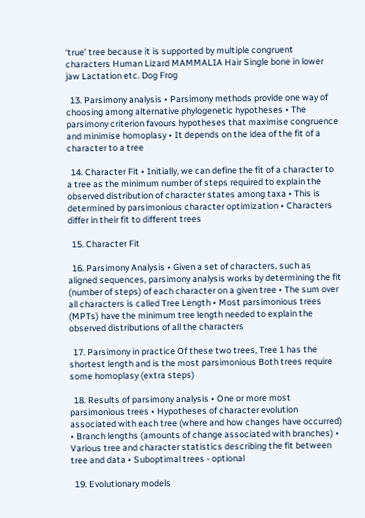‘true’ tree because it is supported by multiple congruent characters Human Lizard MAMMALIA Hair Single bone in lower jaw Lactation etc. Dog Frog

  13. Parsimony analysis • Parsimony methods provide one way of choosing among alternative phylogenetic hypotheses • The parsimony criterion favours hypotheses that maximise congruence and minimise homoplasy • It depends on the idea of the fit of a character to a tree

  14. Character Fit • Initially, we can define the fit of a character to a tree as the minimum number of steps required to explain the observed distribution of character states among taxa • This is determined by parsimonious character optimization • Characters differ in their fit to different trees

  15. Character Fit

  16. Parsimony Analysis • Given a set of characters, such as aligned sequences, parsimony analysis works by determining the fit (number of steps) of each character on a given tree • The sum over all characters is called Tree Length • Most parsimonious trees (MPTs) have the minimum tree length needed to explain the observed distributions of all the characters

  17. Parsimony in practice Of these two trees, Tree 1 has the shortest length and is the most parsimonious Both trees require some homoplasy (extra steps)

  18. Results of parsimony analysis • One or more most parsimonious trees • Hypotheses of character evolution associated with each tree (where and how changes have occurred) • Branch lengths (amounts of change associated with branches) • Various tree and character statistics describing the fit between tree and data • Suboptimal trees - optional

  19. Evolutionary models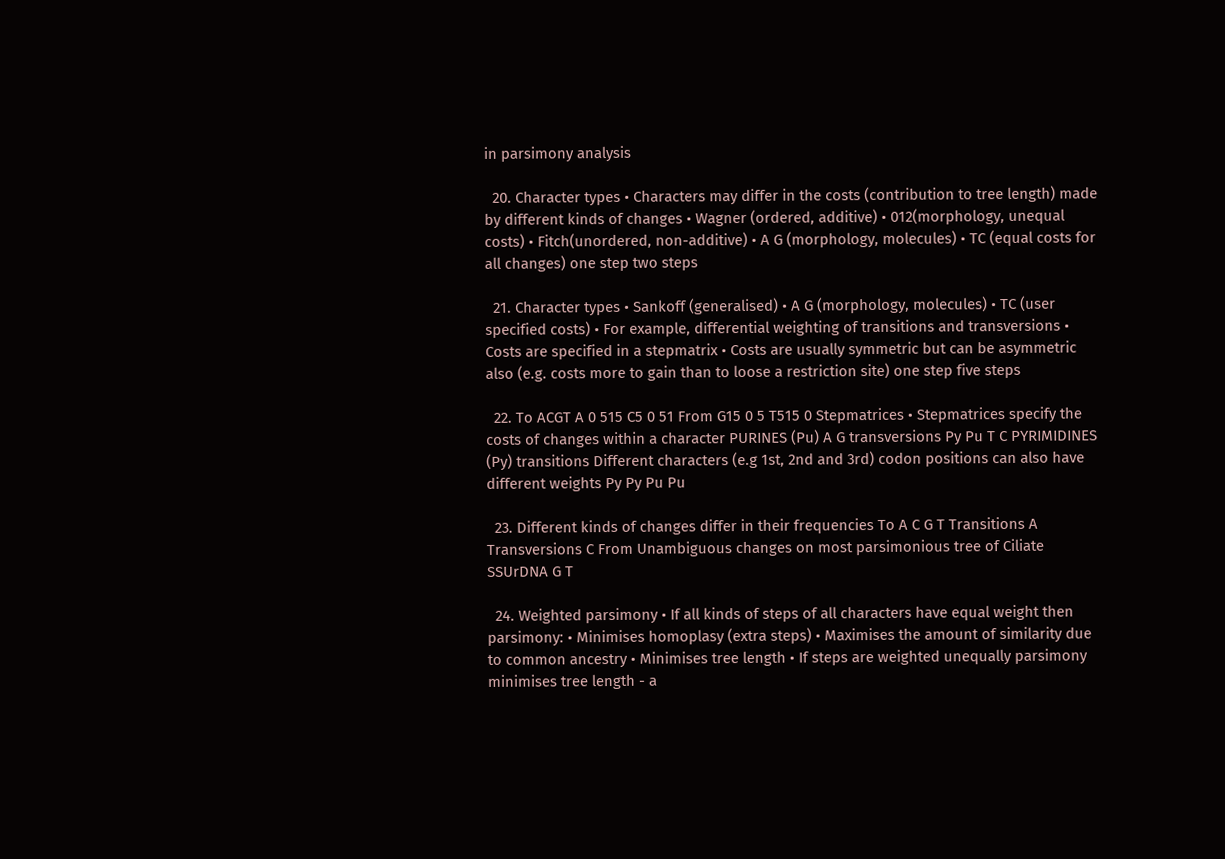in parsimony analysis

  20. Character types • Characters may differ in the costs (contribution to tree length) made by different kinds of changes • Wagner (ordered, additive) • 012(morphology, unequal costs) • Fitch(unordered, non-additive) • A G (morphology, molecules) • TC (equal costs for all changes) one step two steps

  21. Character types • Sankoff (generalised) • A G (morphology, molecules) • TC (user specified costs) • For example, differential weighting of transitions and transversions • Costs are specified in a stepmatrix • Costs are usually symmetric but can be asymmetric also (e.g. costs more to gain than to loose a restriction site) one step five steps

  22. To ACGT A 0 515 C5 0 51 From G15 0 5 T515 0 Stepmatrices • Stepmatrices specify the costs of changes within a character PURINES (Pu) A G transversions Py Pu T C PYRIMIDINES (Py) transitions Different characters (e.g 1st, 2nd and 3rd) codon positions can also have different weights Py Py Pu Pu

  23. Different kinds of changes differ in their frequencies To A C G T Transitions A Transversions C From Unambiguous changes on most parsimonious tree of Ciliate SSUrDNA G T

  24. Weighted parsimony • If all kinds of steps of all characters have equal weight then parsimony: • Minimises homoplasy (extra steps) • Maximises the amount of similarity due to common ancestry • Minimises tree length • If steps are weighted unequally parsimony minimises tree length - a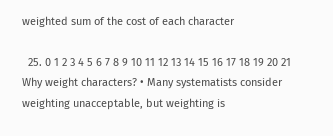weighted sum of the cost of each character

  25. 0 1 2 3 4 5 6 7 8 9 10 11 12 13 14 15 16 17 18 19 20 21 Why weight characters? • Many systematists consider weighting unacceptable, but weighting is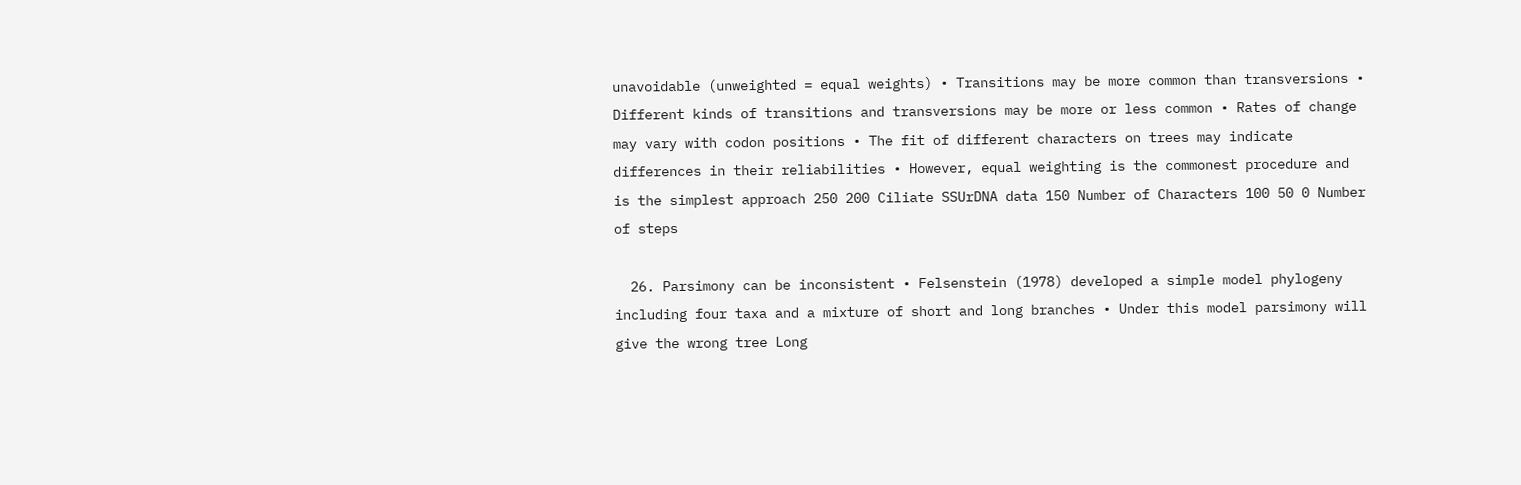unavoidable (unweighted = equal weights) • Transitions may be more common than transversions • Different kinds of transitions and transversions may be more or less common • Rates of change may vary with codon positions • The fit of different characters on trees may indicate differences in their reliabilities • However, equal weighting is the commonest procedure and is the simplest approach 250 200 Ciliate SSUrDNA data 150 Number of Characters 100 50 0 Number of steps

  26. Parsimony can be inconsistent • Felsenstein (1978) developed a simple model phylogeny including four taxa and a mixture of short and long branches • Under this model parsimony will give the wrong tree Long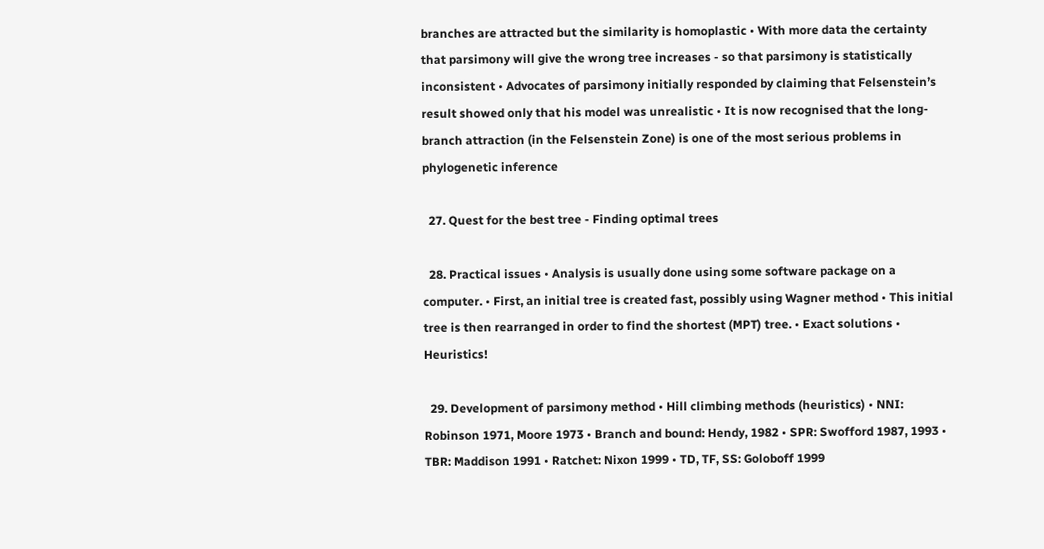branches are attracted but the similarity is homoplastic • With more data the certainty that parsimony will give the wrong tree increases - so that parsimony is statistically inconsistent • Advocates of parsimony initially responded by claiming that Felsenstein’s result showed only that his model was unrealistic • It is now recognised that the long-branch attraction (in the Felsenstein Zone) is one of the most serious problems in phylogenetic inference

  27. Quest for the best tree - Finding optimal trees

  28. Practical issues • Analysis is usually done using some software package on a computer. • First, an initial tree is created fast, possibly using Wagner method • This initial tree is then rearranged in order to find the shortest (MPT) tree. • Exact solutions • Heuristics!

  29. Development of parsimony method • Hill climbing methods (heuristics) • NNI: Robinson 1971, Moore 1973 • Branch and bound: Hendy, 1982 • SPR: Swofford 1987, 1993 • TBR: Maddison 1991 • Ratchet: Nixon 1999 • TD, TF, SS: Goloboff 1999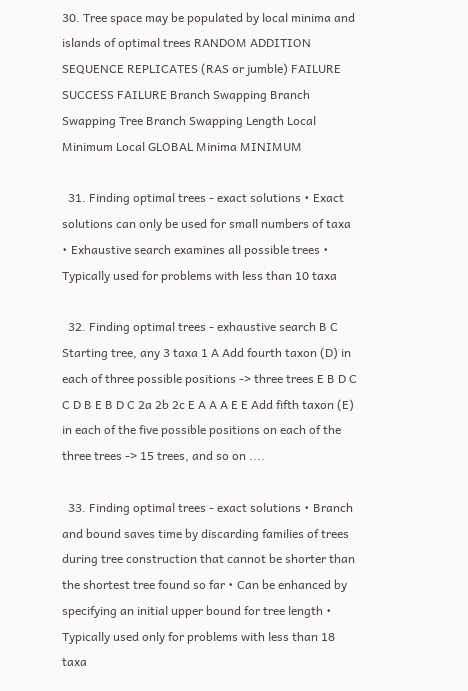30. Tree space may be populated by local minima and islands of optimal trees RANDOM ADDITION SEQUENCE REPLICATES (RAS or jumble) FAILURE SUCCESS FAILURE Branch Swapping Branch Swapping Tree Branch Swapping Length Local Minimum Local GLOBAL Minima MINIMUM

  31. Finding optimal trees - exact solutions • Exact solutions can only be used for small numbers of taxa • Exhaustive search examines all possible trees • Typically used for problems with less than 10 taxa

  32. Finding optimal trees - exhaustive search B C Starting tree, any 3 taxa 1 A Add fourth taxon (D) in each of three possible positions -> three trees E B D C C D B E B D C 2a 2b 2c E A A A E E Add fifth taxon (E) in each of the five possible positions on each of the three trees -> 15 trees, and so on ....

  33. Finding optimal trees - exact solutions • Branch and bound saves time by discarding families of trees during tree construction that cannot be shorter than the shortest tree found so far • Can be enhanced by specifying an initial upper bound for tree length • Typically used only for problems with less than 18 taxa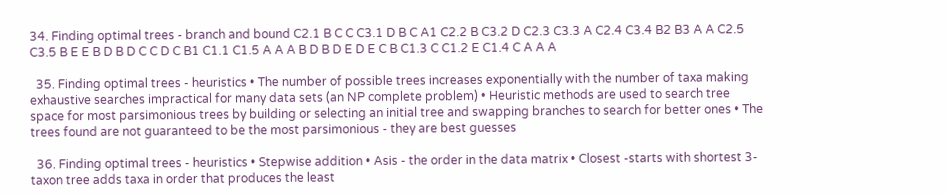34. Finding optimal trees - branch and bound C2.1 B C C C3.1 D B C A1 C2.2 B C3.2 D C2.3 C3.3 A C2.4 C3.4 B2 B3 A A C2.5 C3.5 B E E B D B D C C D C B1 C1.1 C1.5 A A A B D B D E D E C B C1.3 C C1.2 E C1.4 C A A A

  35. Finding optimal trees - heuristics • The number of possible trees increases exponentially with the number of taxa making exhaustive searches impractical for many data sets (an NP complete problem) • Heuristic methods are used to search tree space for most parsimonious trees by building or selecting an initial tree and swapping branches to search for better ones • The trees found are not guaranteed to be the most parsimonious - they are best guesses

  36. Finding optimal trees - heuristics • Stepwise addition • Asis - the order in the data matrix • Closest -starts with shortest 3-taxon tree adds taxa in order that produces the least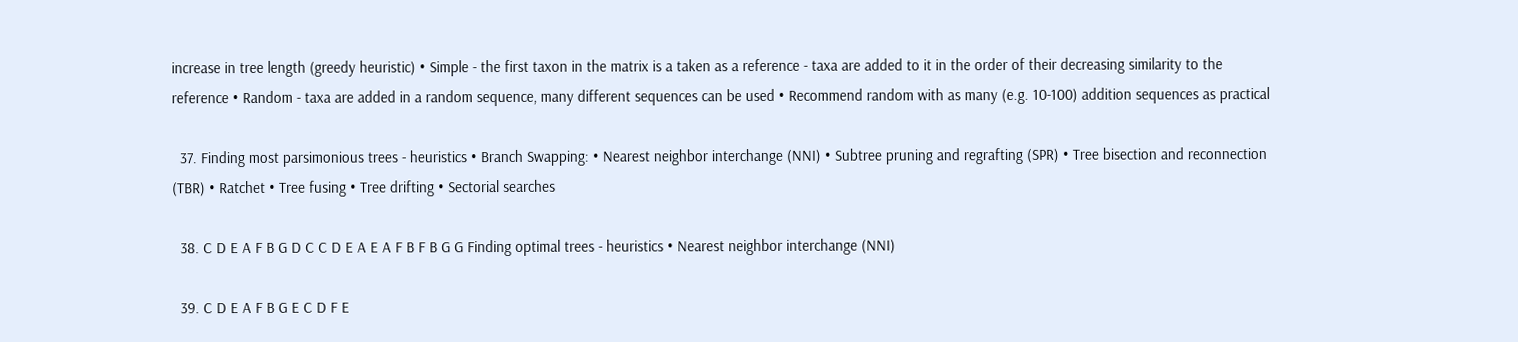increase in tree length (greedy heuristic) • Simple - the first taxon in the matrix is a taken as a reference - taxa are added to it in the order of their decreasing similarity to the reference • Random - taxa are added in a random sequence, many different sequences can be used • Recommend random with as many (e.g. 10-100) addition sequences as practical

  37. Finding most parsimonious trees - heuristics • Branch Swapping: • Nearest neighbor interchange (NNI) • Subtree pruning and regrafting (SPR) • Tree bisection and reconnection (TBR) • Ratchet • Tree fusing • Tree drifting • Sectorial searches

  38. C D E A F B G D C C D E A E A F B F B G G Finding optimal trees - heuristics • Nearest neighbor interchange (NNI)

  39. C D E A F B G E C D F E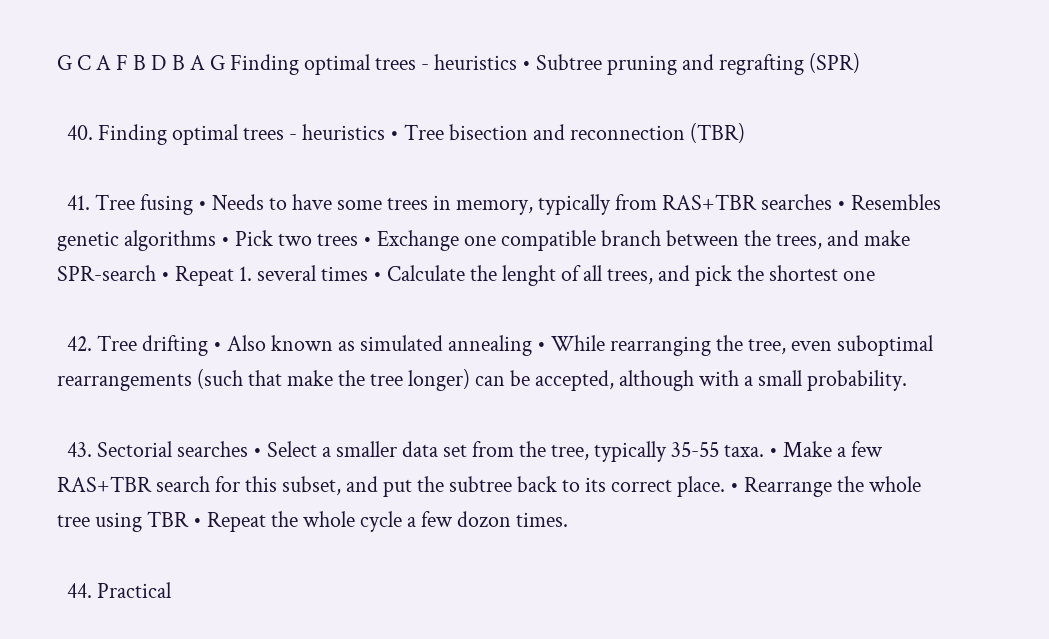G C A F B D B A G Finding optimal trees - heuristics • Subtree pruning and regrafting (SPR)

  40. Finding optimal trees - heuristics • Tree bisection and reconnection (TBR)

  41. Tree fusing • Needs to have some trees in memory, typically from RAS+TBR searches • Resembles genetic algorithms • Pick two trees • Exchange one compatible branch between the trees, and make SPR-search • Repeat 1. several times • Calculate the lenght of all trees, and pick the shortest one

  42. Tree drifting • Also known as simulated annealing • While rearranging the tree, even suboptimal rearrangements (such that make the tree longer) can be accepted, although with a small probability.

  43. Sectorial searches • Select a smaller data set from the tree, typically 35-55 taxa. • Make a few RAS+TBR search for this subset, and put the subtree back to its correct place. • Rearrange the whole tree using TBR • Repeat the whole cycle a few dozon times.

  44. Practical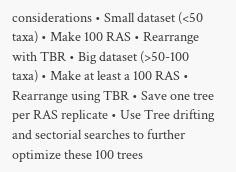considerations • Small dataset (<50 taxa) • Make 100 RAS • Rearrange with TBR • Big dataset (>50-100 taxa) • Make at least a 100 RAS • Rearrange using TBR • Save one tree per RAS replicate • Use Tree drifting and sectorial searches to further optimize these 100 trees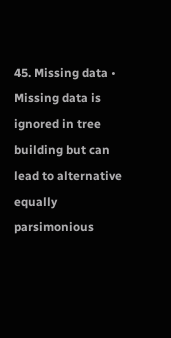45. Missing data • Missing data is ignored in tree building but can lead to alternative equally parsimonious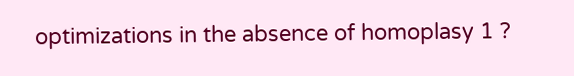optimizations in the absence of homoplasy 1 ?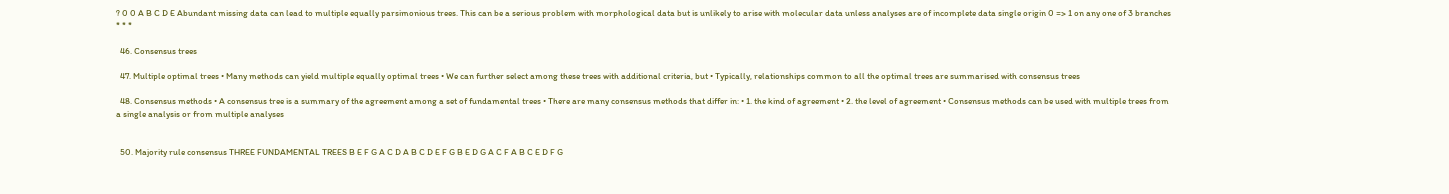? 0 0 A B C D E Abundant missing data can lead to multiple equally parsimonious trees. This can be a serious problem with morphological data but is unlikely to arise with molecular data unless analyses are of incomplete data single origin 0 => 1 on any one of 3 branches * * *

  46. Consensus trees

  47. Multiple optimal trees • Many methods can yield multiple equally optimal trees • We can further select among these trees with additional criteria, but • Typically, relationships common to all the optimal trees are summarised with consensus trees

  48. Consensus methods • A consensus tree is a summary of the agreement among a set of fundamental trees • There are many consensus methods that differ in: • 1. the kind of agreement • 2. the level of agreement • Consensus methods can be used with multiple trees from a single analysis or from multiple analyses


  50. Majority rule consensus THREE FUNDAMENTAL TREES B E F G A C D A B C D E F G B E D G A C F A B C E D F G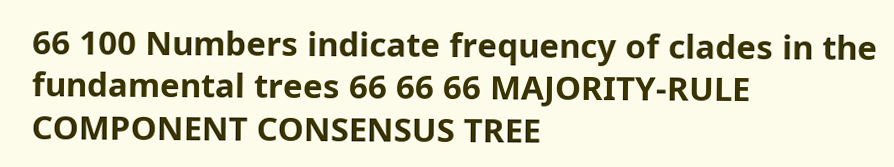66 100 Numbers indicate frequency of clades in the fundamental trees 66 66 66 MAJORITY-RULE COMPONENT CONSENSUS TREE